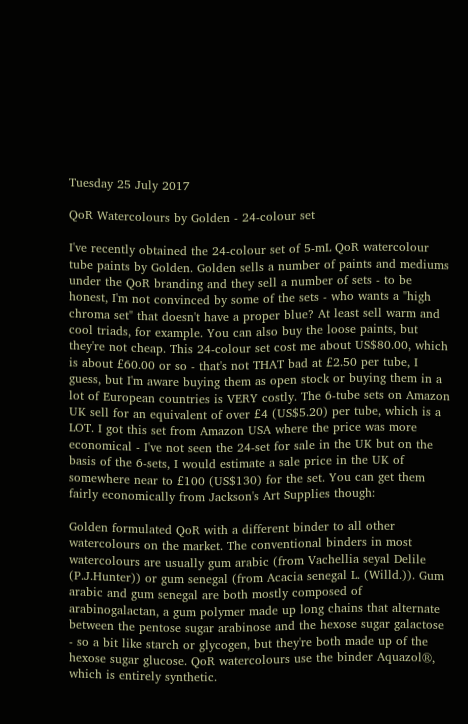Tuesday 25 July 2017

QoR Watercolours by Golden - 24-colour set

I've recently obtained the 24-colour set of 5-mL QoR watercolour tube paints by Golden. Golden sells a number of paints and mediums under the QoR branding and they sell a number of sets - to be honest, I'm not convinced by some of the sets - who wants a "high chroma set" that doesn't have a proper blue? At least sell warm and cool triads, for example. You can also buy the loose paints, but they're not cheap. This 24-colour set cost me about US$80.00, which is about £60.00 or so - that's not THAT bad at £2.50 per tube, I guess, but I'm aware buying them as open stock or buying them in a lot of European countries is VERY costly. The 6-tube sets on Amazon UK sell for an equivalent of over £4 (US$5.20) per tube, which is a LOT. I got this set from Amazon USA where the price was more economical - I've not seen the 24-set for sale in the UK but on the basis of the 6-sets, I would estimate a sale price in the UK of somewhere near to £100 (US$130) for the set. You can get them fairly economically from Jackson's Art Supplies though:

Golden formulated QoR with a different binder to all other watercolours on the market. The conventional binders in most watercolours are usually gum arabic (from Vachellia seyal Delile (P.J.Hunter)) or gum senegal (from Acacia senegal L. (Willd.)). Gum arabic and gum senegal are both mostly composed of arabinogalactan, a gum polymer made up long chains that alternate between the pentose sugar arabinose and the hexose sugar galactose - so a bit like starch or glycogen, but they're both made up of the hexose sugar glucose. QoR watercolours use the binder Aquazol®, which is entirely synthetic.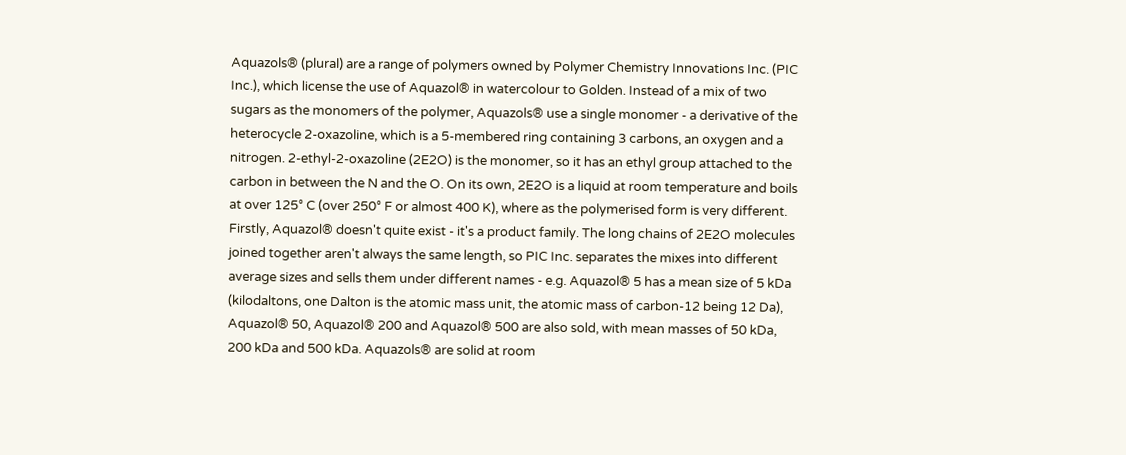Aquazols® (plural) are a range of polymers owned by Polymer Chemistry Innovations Inc. (PIC Inc.), which license the use of Aquazol® in watercolour to Golden. Instead of a mix of two sugars as the monomers of the polymer, Aquazols® use a single monomer - a derivative of the heterocycle 2-oxazoline, which is a 5-membered ring containing 3 carbons, an oxygen and a nitrogen. 2-ethyl-2-oxazoline (2E2O) is the monomer, so it has an ethyl group attached to the carbon in between the N and the O. On its own, 2E2O is a liquid at room temperature and boils at over 125° C (over 250° F or almost 400 K), where as the polymerised form is very different. Firstly, Aquazol® doesn't quite exist - it's a product family. The long chains of 2E2O molecules joined together aren't always the same length, so PIC Inc. separates the mixes into different average sizes and sells them under different names - e.g. Aquazol® 5 has a mean size of 5 kDa (kilodaltons, one Dalton is the atomic mass unit, the atomic mass of carbon-12 being 12 Da), Aquazol® 50, Aquazol® 200 and Aquazol® 500 are also sold, with mean masses of 50 kDa, 200 kDa and 500 kDa. Aquazols® are solid at room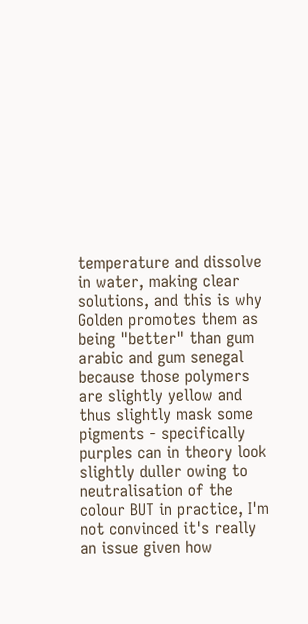temperature and dissolve in water, making clear solutions, and this is why Golden promotes them as being "better" than gum arabic and gum senegal because those polymers are slightly yellow and thus slightly mask some pigments - specifically purples can in theory look slightly duller owing to neutralisation of the colour BUT in practice, I'm not convinced it's really an issue given how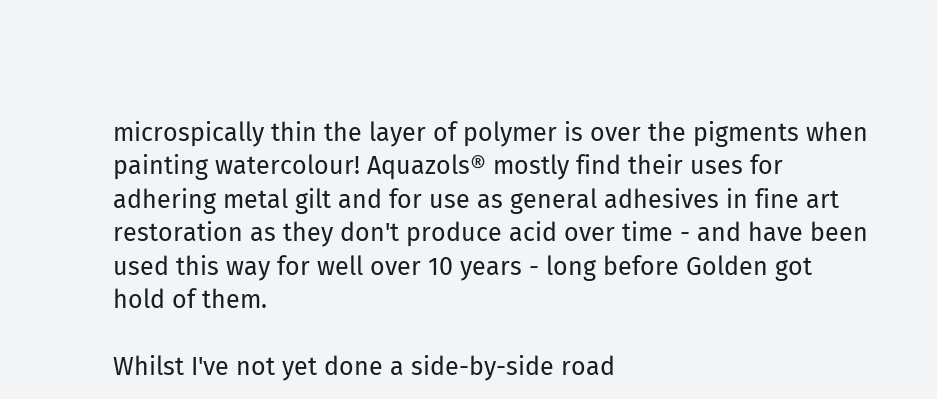microspically thin the layer of polymer is over the pigments when painting watercolour! Aquazols® mostly find their uses for adhering metal gilt and for use as general adhesives in fine art restoration as they don't produce acid over time - and have been used this way for well over 10 years - long before Golden got hold of them.

Whilst I've not yet done a side-by-side road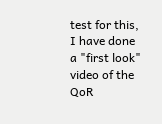test for this, I have done a "first look" video of the QoR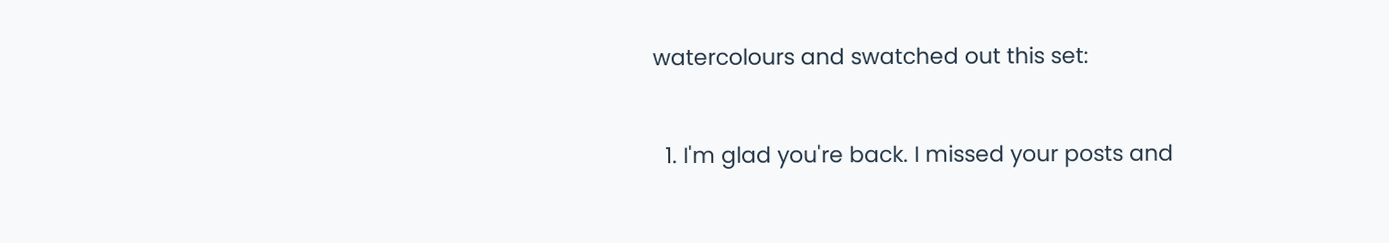watercolours and swatched out this set:


  1. I'm glad you're back. I missed your posts and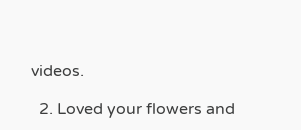videos.

  2. Loved your flowers and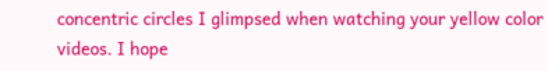concentric circles I glimpsed when watching your yellow color videos. I hope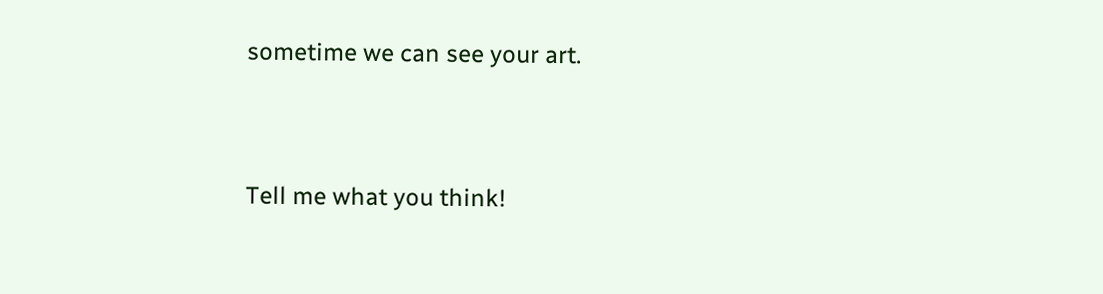sometime we can see your art.


Tell me what you think!